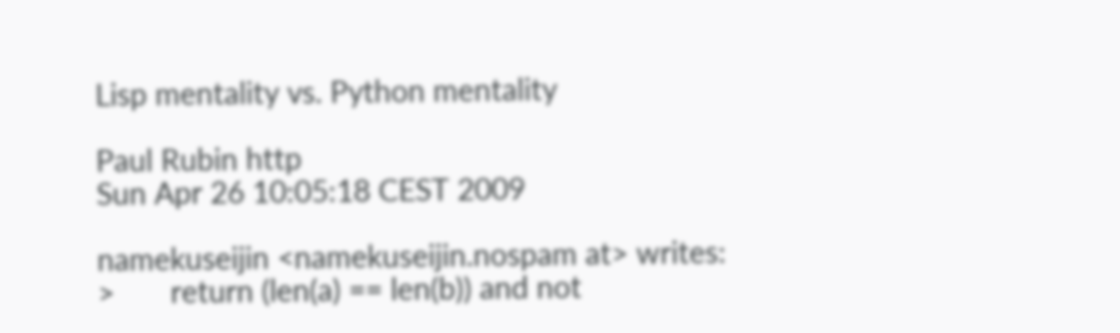Lisp mentality vs. Python mentality

Paul Rubin http
Sun Apr 26 10:05:18 CEST 2009

namekuseijin <namekuseijin.nospam at> writes:
>       return (len(a) == len(b)) and not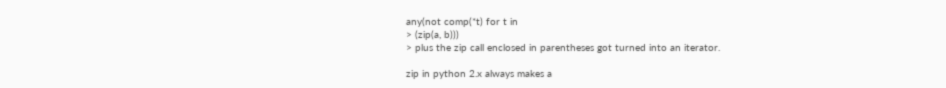any(not comp(*t) for t in
> (zip(a, b)))
> plus the zip call enclosed in parentheses got turned into an iterator.

zip in python 2.x always makes a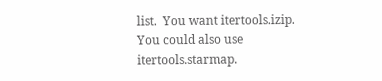list.  You want itertools.izip.
You could also use itertools.starmap.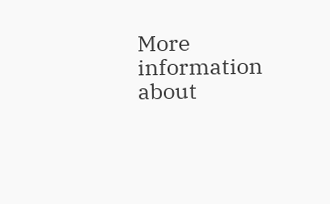More information about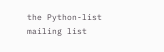the Python-list mailing list